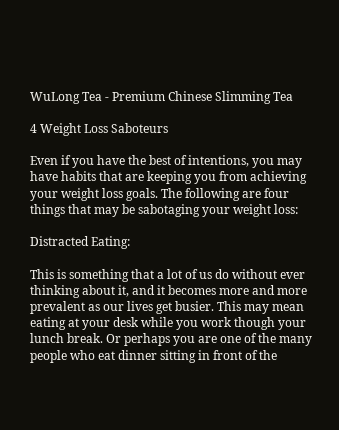WuLong Tea - Premium Chinese Slimming Tea

4 Weight Loss Saboteurs

Even if you have the best of intentions, you may have habits that are keeping you from achieving your weight loss goals. The following are four things that may be sabotaging your weight loss:

Distracted Eating:

This is something that a lot of us do without ever thinking about it, and it becomes more and more prevalent as our lives get busier. This may mean eating at your desk while you work though your lunch break. Or perhaps you are one of the many people who eat dinner sitting in front of the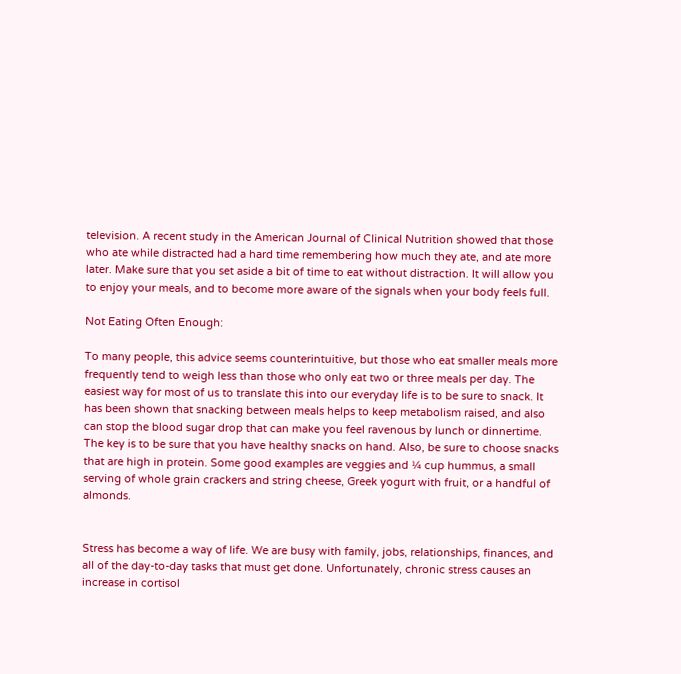television. A recent study in the American Journal of Clinical Nutrition showed that those who ate while distracted had a hard time remembering how much they ate, and ate more later. Make sure that you set aside a bit of time to eat without distraction. It will allow you to enjoy your meals, and to become more aware of the signals when your body feels full.

Not Eating Often Enough:

To many people, this advice seems counterintuitive, but those who eat smaller meals more frequently tend to weigh less than those who only eat two or three meals per day. The easiest way for most of us to translate this into our everyday life is to be sure to snack. It has been shown that snacking between meals helps to keep metabolism raised, and also can stop the blood sugar drop that can make you feel ravenous by lunch or dinnertime. The key is to be sure that you have healthy snacks on hand. Also, be sure to choose snacks that are high in protein. Some good examples are veggies and ¼ cup hummus, a small serving of whole grain crackers and string cheese, Greek yogurt with fruit, or a handful of almonds.


Stress has become a way of life. We are busy with family, jobs, relationships, finances, and all of the day-to-day tasks that must get done. Unfortunately, chronic stress causes an increase in cortisol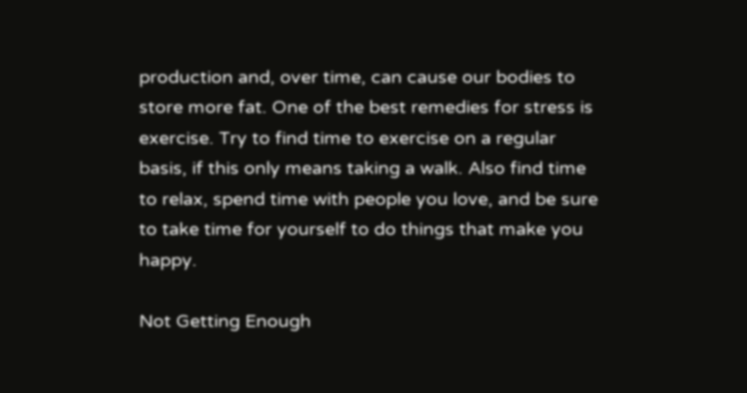production and, over time, can cause our bodies to store more fat. One of the best remedies for stress is exercise. Try to find time to exercise on a regular basis, if this only means taking a walk. Also find time to relax, spend time with people you love, and be sure to take time for yourself to do things that make you happy.

Not Getting Enough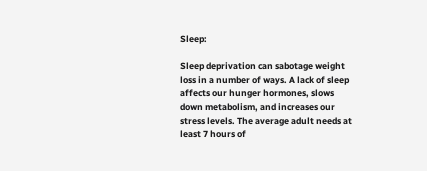Sleep:

Sleep deprivation can sabotage weight loss in a number of ways. A lack of sleep affects our hunger hormones, slows down metabolism, and increases our stress levels. The average adult needs at least 7 hours of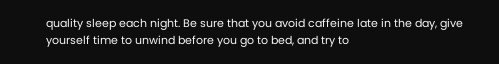quality sleep each night. Be sure that you avoid caffeine late in the day, give yourself time to unwind before you go to bed, and try to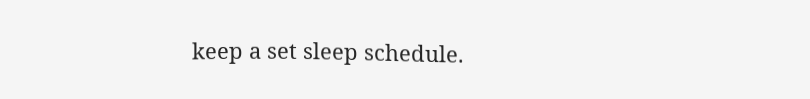keep a set sleep schedule.